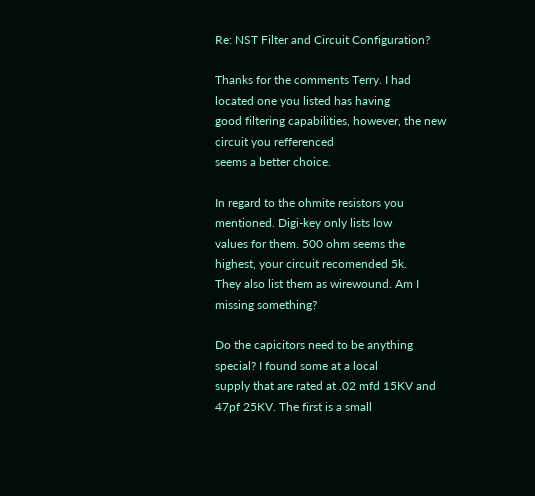Re: NST Filter and Circuit Configuration?

Thanks for the comments Terry. I had located one you listed has having
good filtering capabilities, however, the new circuit you refferenced
seems a better choice.

In regard to the ohmite resistors you mentioned. Digi-key only lists low
values for them. 500 ohm seems the highest, your circuit recomended 5k.
They also list them as wirewound. Am I missing something?

Do the capicitors need to be anything special? I found some at a local
supply that are rated at .02 mfd 15KV and 47pf 25KV. The first is a small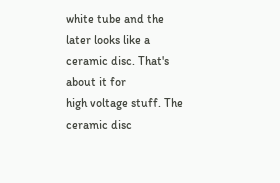white tube and the later looks like a ceramic disc. That's about it for
high voltage stuff. The ceramic disc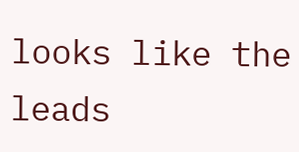looks like the leads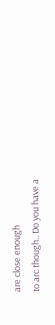are close enough
to arc though.. Do you have a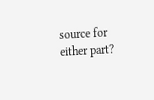source for either part?